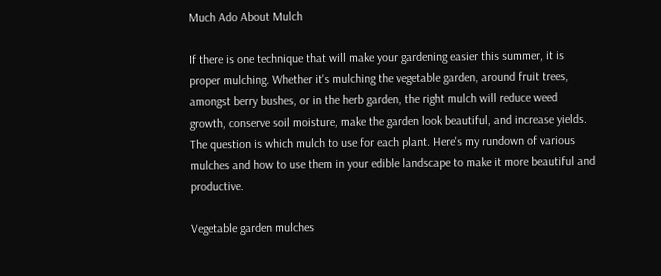Much Ado About Mulch

If there is one technique that will make your gardening easier this summer, it is proper mulching. Whether it's mulching the vegetable garden, around fruit trees, amongst berry bushes, or in the herb garden, the right mulch will reduce weed growth, conserve soil moisture, make the garden look beautiful, and increase yields. The question is which mulch to use for each plant. Here's my rundown of various mulches and how to use them in your edible landscape to make it more beautiful and productive.

Vegetable garden mulches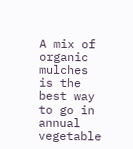A mix of organic mulches is the best way to go in annual vegetable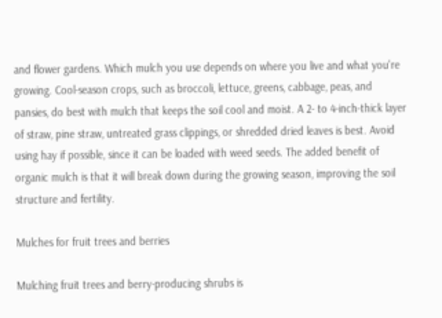and flower gardens. Which mulch you use depends on where you live and what you're growing. Cool-season crops, such as broccoli, lettuce, greens, cabbage, peas, and pansies, do best with mulch that keeps the soil cool and moist. A 2- to 4-inch-thick layer of straw, pine straw, untreated grass clippings, or shredded dried leaves is best. Avoid using hay if possible, since it can be loaded with weed seeds. The added benefit of organic mulch is that it will break down during the growing season, improving the soil structure and fertility.

Mulches for fruit trees and berries

Mulching fruit trees and berry-producing shrubs is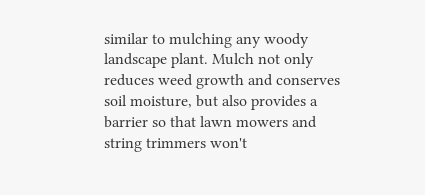similar to mulching any woody landscape plant. Mulch not only reduces weed growth and conserves soil moisture, but also provides a barrier so that lawn mowers and string trimmers won't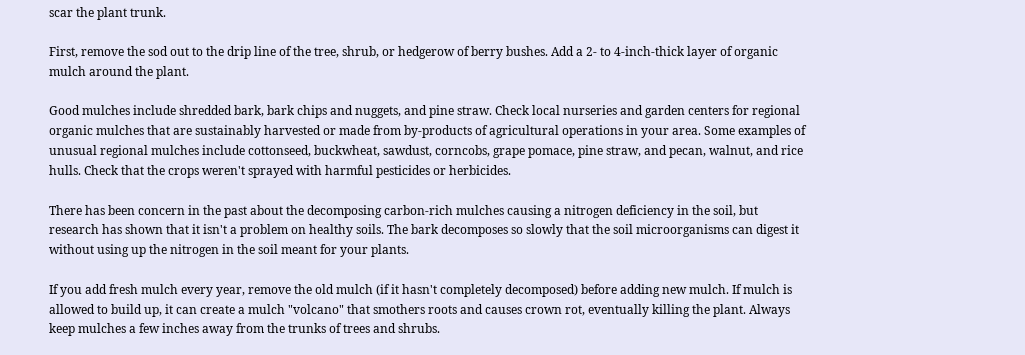scar the plant trunk.

First, remove the sod out to the drip line of the tree, shrub, or hedgerow of berry bushes. Add a 2- to 4-inch-thick layer of organic mulch around the plant.

Good mulches include shredded bark, bark chips and nuggets, and pine straw. Check local nurseries and garden centers for regional organic mulches that are sustainably harvested or made from by-products of agricultural operations in your area. Some examples of unusual regional mulches include cottonseed, buckwheat, sawdust, corncobs, grape pomace, pine straw, and pecan, walnut, and rice hulls. Check that the crops weren't sprayed with harmful pesticides or herbicides.

There has been concern in the past about the decomposing carbon-rich mulches causing a nitrogen deficiency in the soil, but research has shown that it isn't a problem on healthy soils. The bark decomposes so slowly that the soil microorganisms can digest it without using up the nitrogen in the soil meant for your plants.

If you add fresh mulch every year, remove the old mulch (if it hasn't completely decomposed) before adding new mulch. If mulch is allowed to build up, it can create a mulch "volcano" that smothers roots and causes crown rot, eventually killing the plant. Always keep mulches a few inches away from the trunks of trees and shrubs.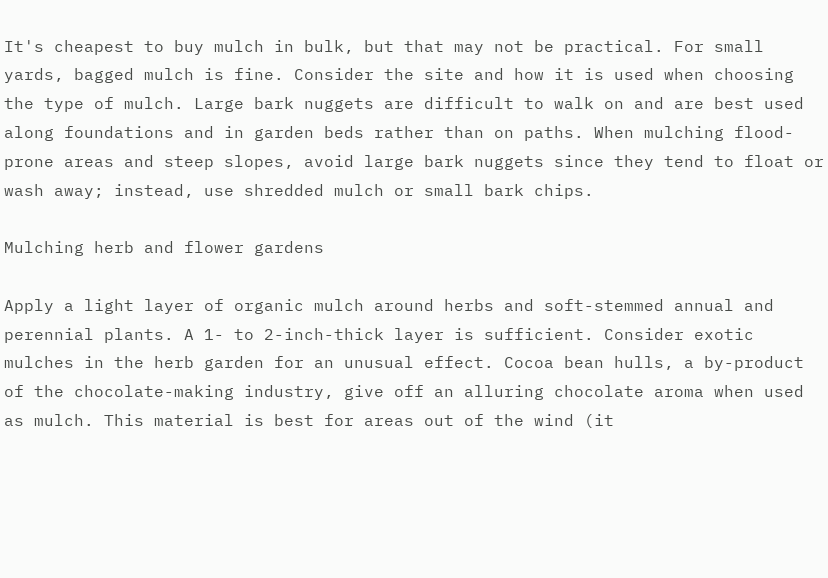It's cheapest to buy mulch in bulk, but that may not be practical. For small yards, bagged mulch is fine. Consider the site and how it is used when choosing the type of mulch. Large bark nuggets are difficult to walk on and are best used along foundations and in garden beds rather than on paths. When mulching flood-prone areas and steep slopes, avoid large bark nuggets since they tend to float or wash away; instead, use shredded mulch or small bark chips.

Mulching herb and flower gardens

Apply a light layer of organic mulch around herbs and soft-stemmed annual and perennial plants. A 1- to 2-inch-thick layer is sufficient. Consider exotic mulches in the herb garden for an unusual effect. Cocoa bean hulls, a by-product of the chocolate-making industry, give off an alluring chocolate aroma when used as mulch. This material is best for areas out of the wind (it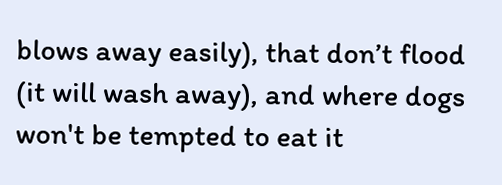blows away easily), that don’t flood (it will wash away), and where dogs won't be tempted to eat it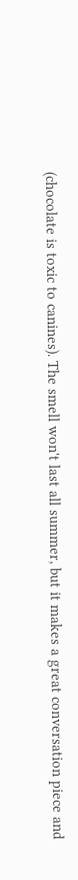(chocolate is toxic to canines). The smell won't last all summer, but it makes a great conversation piece and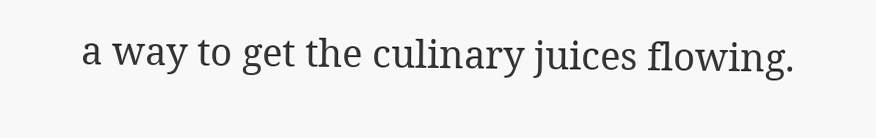a way to get the culinary juices flowing.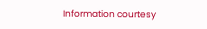Information courtesy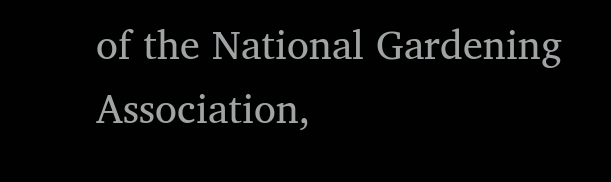of the National Gardening Association,